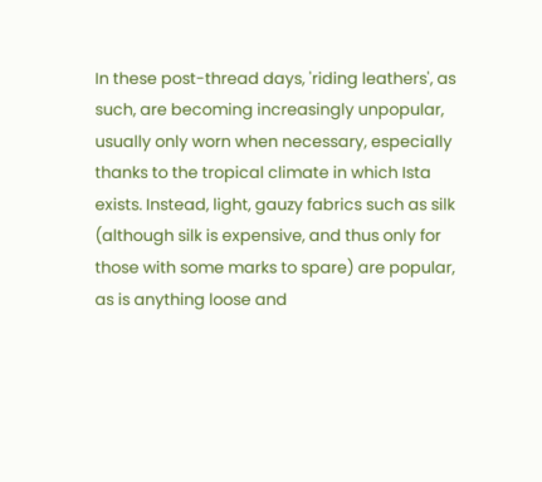In these post-thread days, 'riding leathers', as such, are becoming increasingly unpopular, usually only worn when necessary, especially thanks to the tropical climate in which Ista exists. Instead, light, gauzy fabrics such as silk (although silk is expensive, and thus only for those with some marks to spare) are popular, as is anything loose and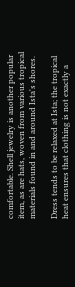comfortable. Shell jewelry is another popular item, as are hats, woven from various tropical materials found in and around Ista's shores.

Dress tends to be relaxed at Ista; the tropical heat ensures that clothing is not exactly a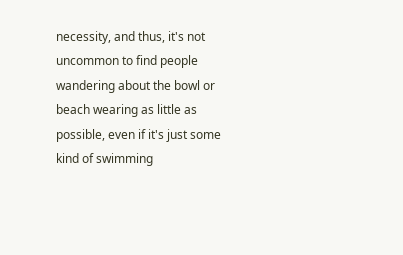necessity, and thus, it's not uncommon to find people wandering about the bowl or beach wearing as little as possible, even if it's just some kind of swimming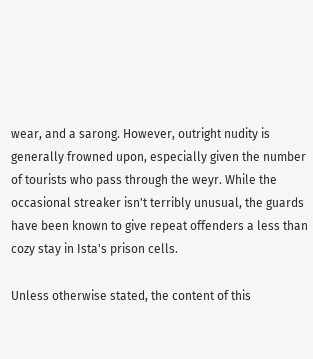wear, and a sarong. However, outright nudity is generally frowned upon, especially given the number of tourists who pass through the weyr. While the occasional streaker isn't terribly unusual, the guards have been known to give repeat offenders a less than cozy stay in Ista's prison cells.

Unless otherwise stated, the content of this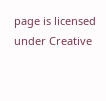page is licensed under Creative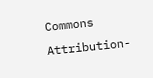Commons Attribution-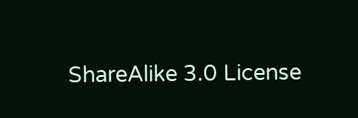ShareAlike 3.0 License